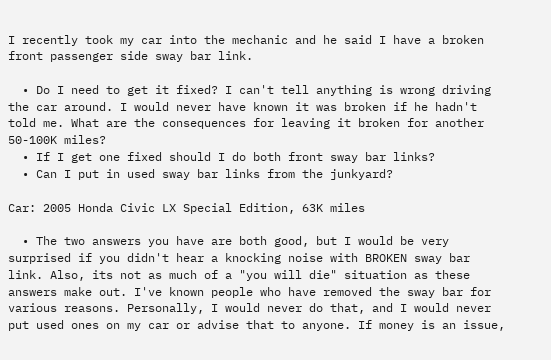I recently took my car into the mechanic and he said I have a broken front passenger side sway bar link.

  • Do I need to get it fixed? I can't tell anything is wrong driving the car around. I would never have known it was broken if he hadn't told me. What are the consequences for leaving it broken for another 50-100K miles?
  • If I get one fixed should I do both front sway bar links?
  • Can I put in used sway bar links from the junkyard?

Car: 2005 Honda Civic LX Special Edition, 63K miles

  • The two answers you have are both good, but I would be very surprised if you didn't hear a knocking noise with BROKEN sway bar link. Also, its not as much of a "you will die" situation as these answers make out. I've known people who have removed the sway bar for various reasons. Personally, I would never do that, and I would never put used ones on my car or advise that to anyone. If money is an issue,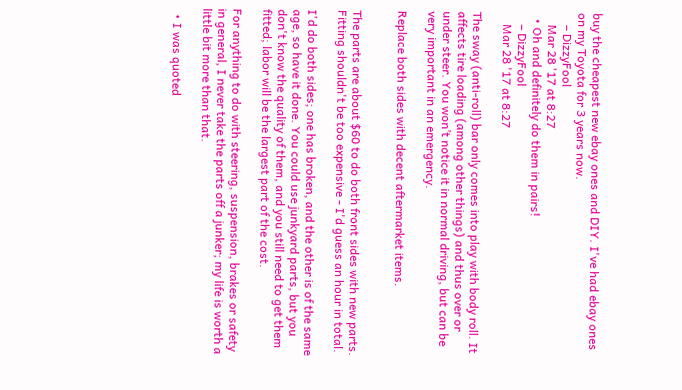buy the cheapest new ebay ones and DIY. I've had ebay ones on my Toyota for 3 years now.
    – DizzyFool
    Mar 28 '17 at 8:27
  • Oh and definitely do them in pairs!
    – DizzyFool
    Mar 28 '17 at 8:27

The sway (anti-roll) bar only comes into play with body roll. It affects tire loading (among other things) and thus over or under steer. You won’t notice it in normal driving, but can be very important in an emergency.

Replace both sides with decent aftermarket items.


The parts are about $60 to do both front sides with new parts. Fitting shouldn't be too expensive - I'd guess an hour in total.

I'd do both sides; one has broken, and the other is of the same age, so have it done. You could use junkyard parts, but you don't know the quality of them, and you still need to get them fitted; labor will be the largest part of the cost.

For anything to do with steering, suspension, brakes or safety in general, I never take the parts off a junker; my life is worth a little bit more than that.

  • I was quoted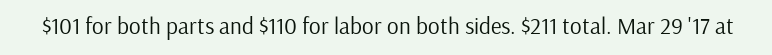$101 for both parts and $110 for labor on both sides. $211 total. Mar 29 '17 at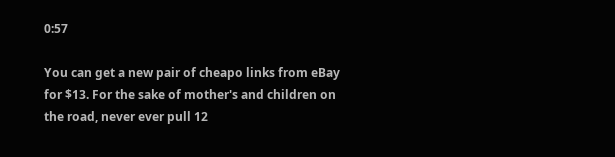0:57

You can get a new pair of cheapo links from eBay for $13. For the sake of mother's and children on the road, never ever pull 12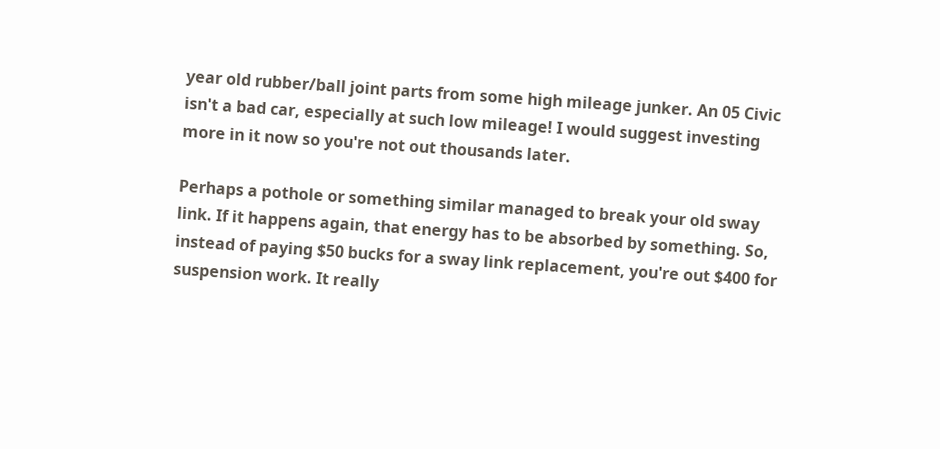year old rubber/ball joint parts from some high mileage junker. An 05 Civic isn't a bad car, especially at such low mileage! I would suggest investing more in it now so you're not out thousands later.

Perhaps a pothole or something similar managed to break your old sway link. If it happens again, that energy has to be absorbed by something. So, instead of paying $50 bucks for a sway link replacement, you're out $400 for suspension work. It really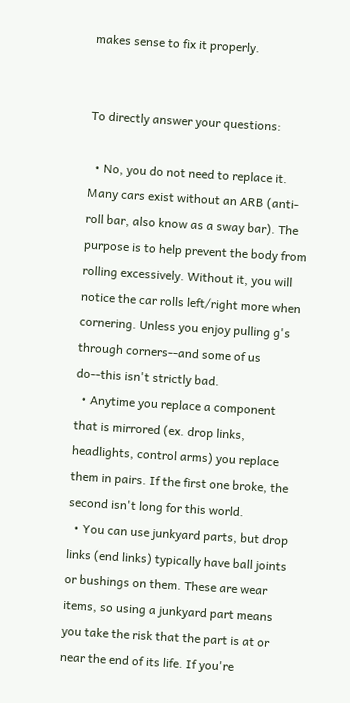makes sense to fix it properly.


To directly answer your questions:

  • No, you do not need to replace it. Many cars exist without an ARB (anti-roll bar, also know as a sway bar). The purpose is to help prevent the body from rolling excessively. Without it, you will notice the car rolls left/right more when cornering. Unless you enjoy pulling g's through corners--and some of us do--this isn't strictly bad.
  • Anytime you replace a component that is mirrored (ex. drop links, headlights, control arms) you replace them in pairs. If the first one broke, the second isn't long for this world.
  • You can use junkyard parts, but drop links (end links) typically have ball joints or bushings on them. These are wear items, so using a junkyard part means you take the risk that the part is at or near the end of its life. If you're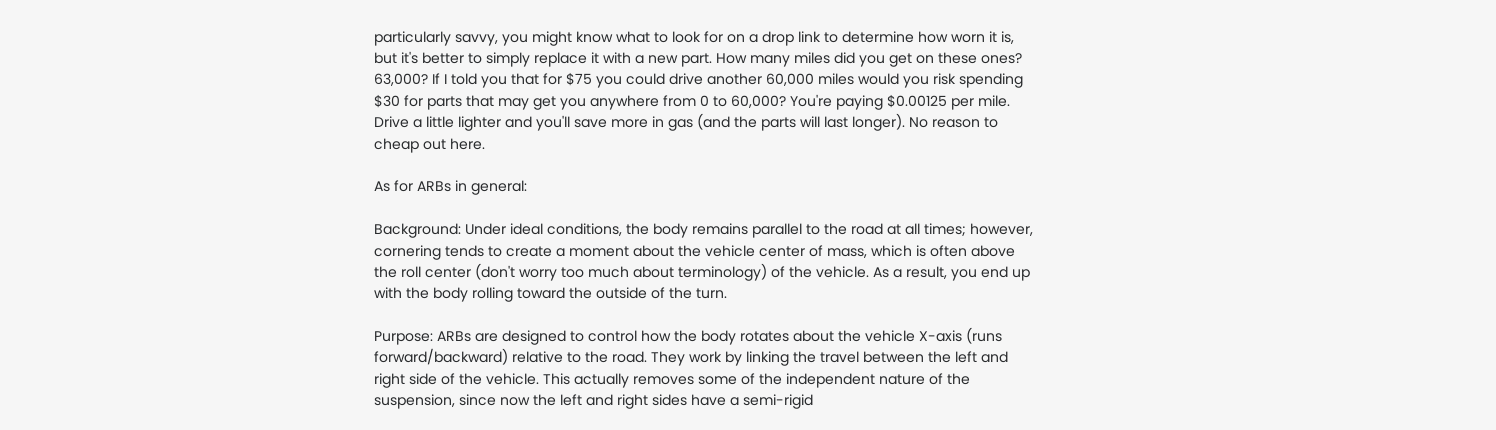particularly savvy, you might know what to look for on a drop link to determine how worn it is, but it's better to simply replace it with a new part. How many miles did you get on these ones? 63,000? If I told you that for $75 you could drive another 60,000 miles would you risk spending $30 for parts that may get you anywhere from 0 to 60,000? You're paying $0.00125 per mile. Drive a little lighter and you'll save more in gas (and the parts will last longer). No reason to cheap out here.

As for ARBs in general:

Background: Under ideal conditions, the body remains parallel to the road at all times; however, cornering tends to create a moment about the vehicle center of mass, which is often above the roll center (don't worry too much about terminology) of the vehicle. As a result, you end up with the body rolling toward the outside of the turn.

Purpose: ARBs are designed to control how the body rotates about the vehicle X-axis (runs forward/backward) relative to the road. They work by linking the travel between the left and right side of the vehicle. This actually removes some of the independent nature of the suspension, since now the left and right sides have a semi-rigid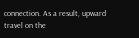connection. As a result, upward travel on the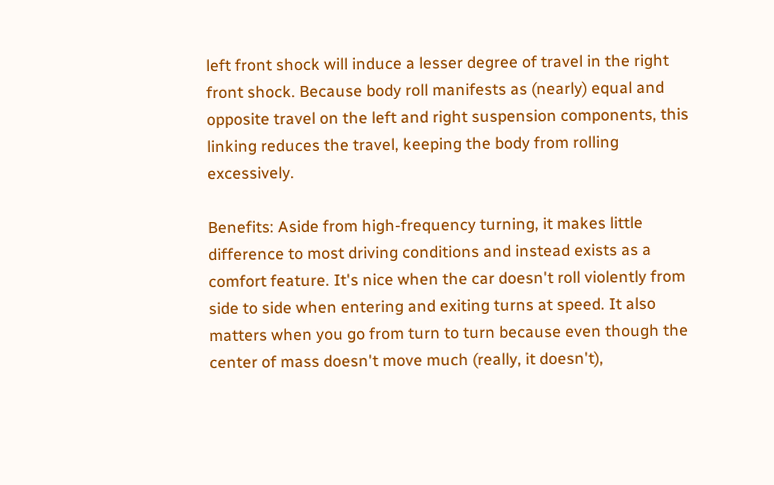left front shock will induce a lesser degree of travel in the right front shock. Because body roll manifests as (nearly) equal and opposite travel on the left and right suspension components, this linking reduces the travel, keeping the body from rolling excessively.

Benefits: Aside from high-frequency turning, it makes little difference to most driving conditions and instead exists as a comfort feature. It's nice when the car doesn't roll violently from side to side when entering and exiting turns at speed. It also matters when you go from turn to turn because even though the center of mass doesn't move much (really, it doesn't),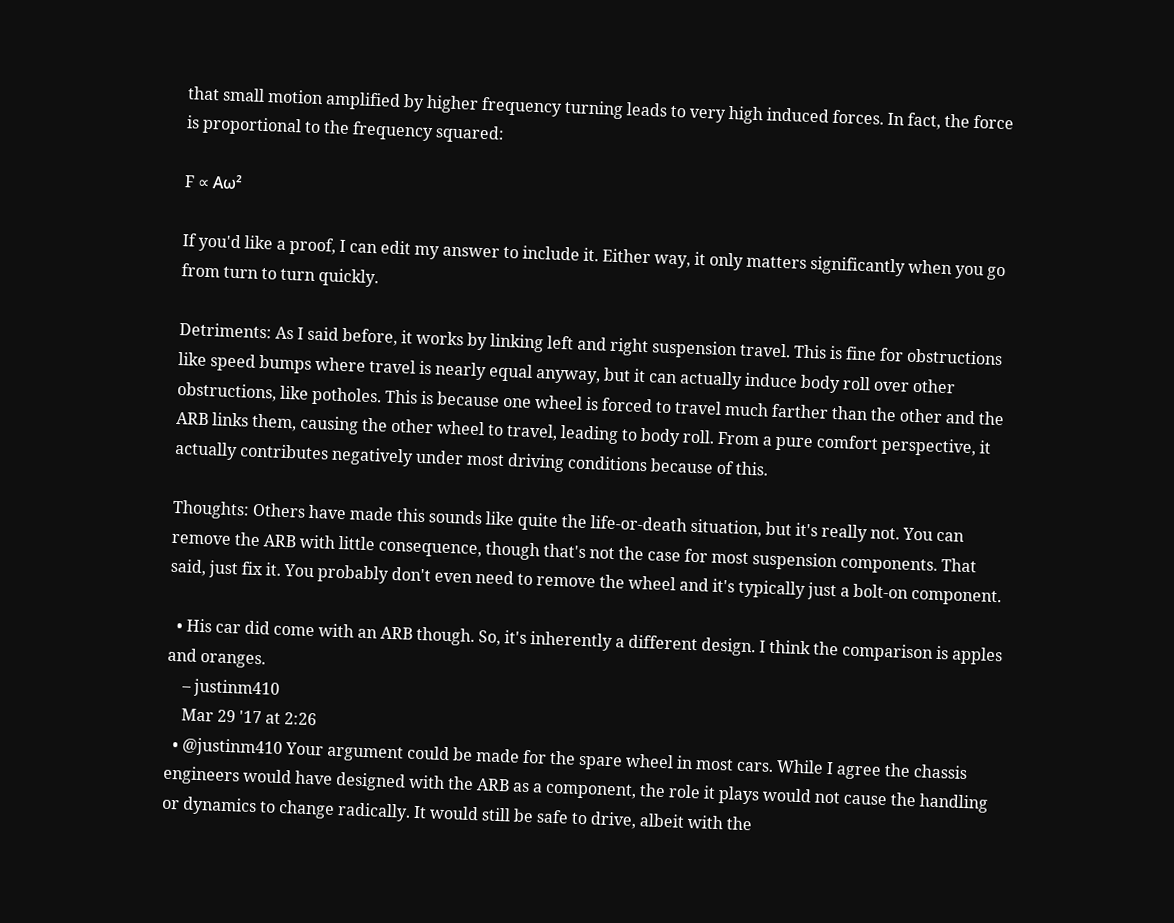that small motion amplified by higher frequency turning leads to very high induced forces. In fact, the force is proportional to the frequency squared:

F ∝ Aω²

If you'd like a proof, I can edit my answer to include it. Either way, it only matters significantly when you go from turn to turn quickly.

Detriments: As I said before, it works by linking left and right suspension travel. This is fine for obstructions like speed bumps where travel is nearly equal anyway, but it can actually induce body roll over other obstructions, like potholes. This is because one wheel is forced to travel much farther than the other and the ARB links them, causing the other wheel to travel, leading to body roll. From a pure comfort perspective, it actually contributes negatively under most driving conditions because of this.

Thoughts: Others have made this sounds like quite the life-or-death situation, but it's really not. You can remove the ARB with little consequence, though that's not the case for most suspension components. That said, just fix it. You probably don't even need to remove the wheel and it's typically just a bolt-on component.

  • His car did come with an ARB though. So, it's inherently a different design. I think the comparison is apples and oranges.
    – justinm410
    Mar 29 '17 at 2:26
  • @justinm410 Your argument could be made for the spare wheel in most cars. While I agree the chassis engineers would have designed with the ARB as a component, the role it plays would not cause the handling or dynamics to change radically. It would still be safe to drive, albeit with the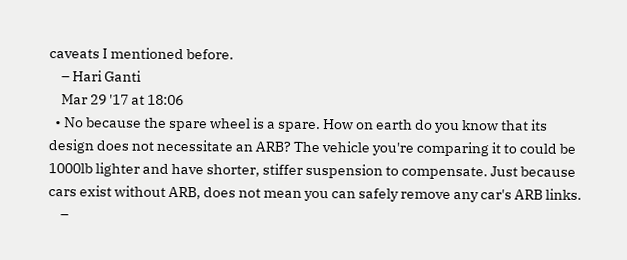caveats I mentioned before.
    – Hari Ganti
    Mar 29 '17 at 18:06
  • No because the spare wheel is a spare. How on earth do you know that its design does not necessitate an ARB? The vehicle you're comparing it to could be 1000lb lighter and have shorter, stiffer suspension to compensate. Just because cars exist without ARB, does not mean you can safely remove any car's ARB links.
    –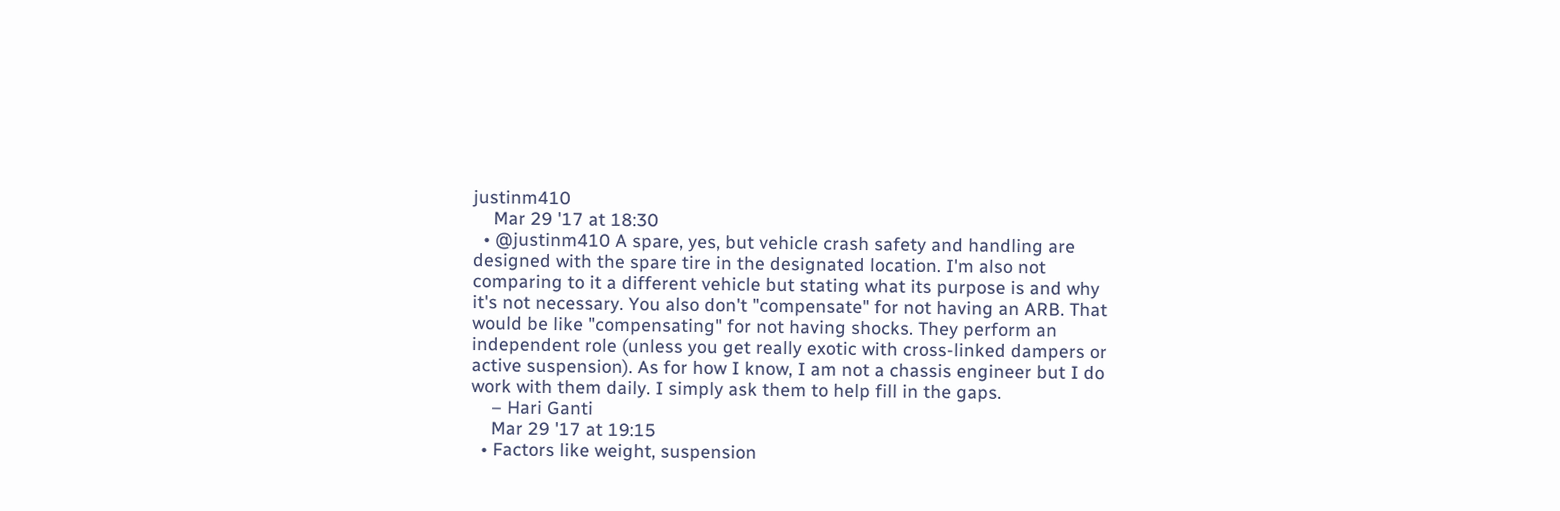justinm410
    Mar 29 '17 at 18:30
  • @justinm410 A spare, yes, but vehicle crash safety and handling are designed with the spare tire in the designated location. I'm also not comparing to it a different vehicle but stating what its purpose is and why it's not necessary. You also don't "compensate" for not having an ARB. That would be like "compensating" for not having shocks. They perform an independent role (unless you get really exotic with cross-linked dampers or active suspension). As for how I know, I am not a chassis engineer but I do work with them daily. I simply ask them to help fill in the gaps.
    – Hari Ganti
    Mar 29 '17 at 19:15
  • Factors like weight, suspension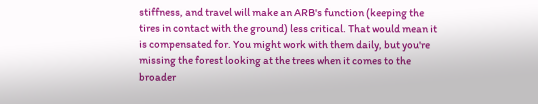stiffness, and travel will make an ARB's function (keeping the tires in contact with the ground) less critical. That would mean it is compensated for. You might work with them daily, but you're missing the forest looking at the trees when it comes to the broader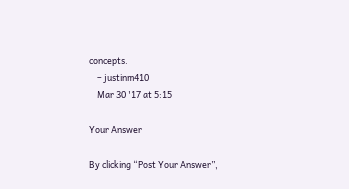concepts.
    – justinm410
    Mar 30 '17 at 5:15

Your Answer

By clicking “Post Your Answer”,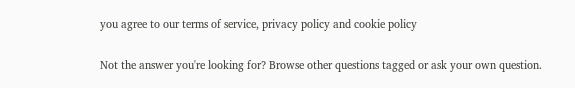you agree to our terms of service, privacy policy and cookie policy

Not the answer you're looking for? Browse other questions tagged or ask your own question.